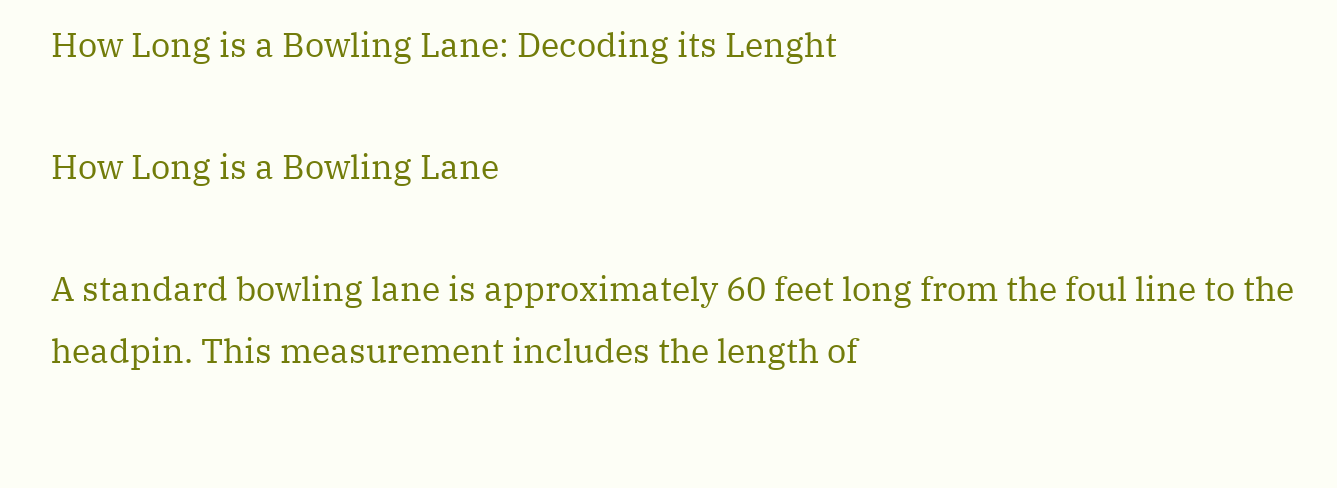How Long is a Bowling Lane: Decoding its Lenght

How Long is a Bowling Lane

A standard bowling lane is approximately 60 feet long from the foul line to the headpin. This measurement includes the length of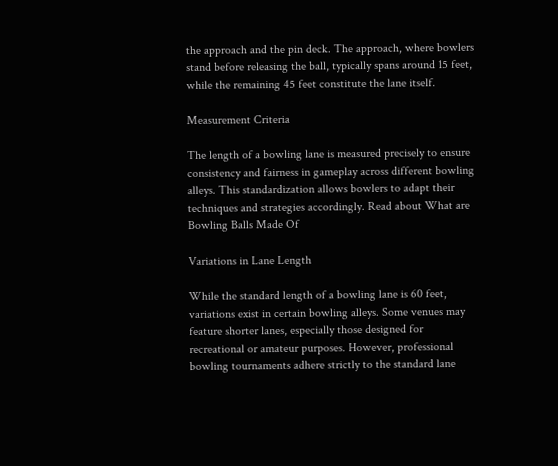the approach and the pin deck. The approach, where bowlers stand before releasing the ball, typically spans around 15 feet, while the remaining 45 feet constitute the lane itself.

Measurement Criteria

The length of a bowling lane is measured precisely to ensure consistency and fairness in gameplay across different bowling alleys. This standardization allows bowlers to adapt their techniques and strategies accordingly. Read about What are Bowling Balls Made Of

Variations in Lane Length

While the standard length of a bowling lane is 60 feet, variations exist in certain bowling alleys. Some venues may feature shorter lanes, especially those designed for recreational or amateur purposes. However, professional bowling tournaments adhere strictly to the standard lane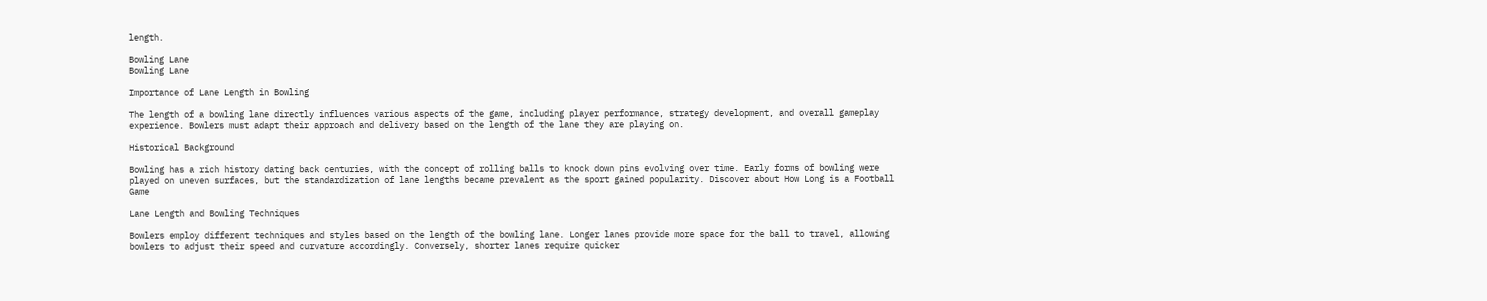length.

Bowling Lane
Bowling Lane

Importance of Lane Length in Bowling

The length of a bowling lane directly influences various aspects of the game, including player performance, strategy development, and overall gameplay experience. Bowlers must adapt their approach and delivery based on the length of the lane they are playing on.

Historical Background

Bowling has a rich history dating back centuries, with the concept of rolling balls to knock down pins evolving over time. Early forms of bowling were played on uneven surfaces, but the standardization of lane lengths became prevalent as the sport gained popularity. Discover about How Long is a Football Game

Lane Length and Bowling Techniques

Bowlers employ different techniques and styles based on the length of the bowling lane. Longer lanes provide more space for the ball to travel, allowing bowlers to adjust their speed and curvature accordingly. Conversely, shorter lanes require quicker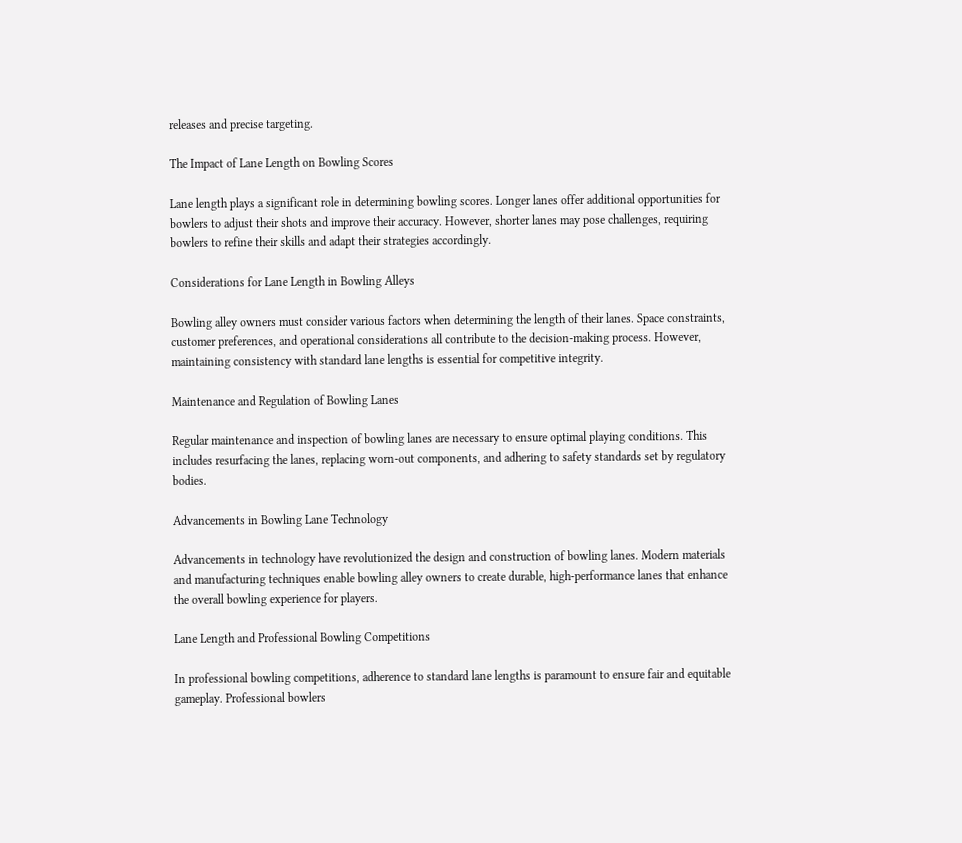releases and precise targeting.

The Impact of Lane Length on Bowling Scores

Lane length plays a significant role in determining bowling scores. Longer lanes offer additional opportunities for bowlers to adjust their shots and improve their accuracy. However, shorter lanes may pose challenges, requiring bowlers to refine their skills and adapt their strategies accordingly.

Considerations for Lane Length in Bowling Alleys

Bowling alley owners must consider various factors when determining the length of their lanes. Space constraints, customer preferences, and operational considerations all contribute to the decision-making process. However, maintaining consistency with standard lane lengths is essential for competitive integrity.

Maintenance and Regulation of Bowling Lanes

Regular maintenance and inspection of bowling lanes are necessary to ensure optimal playing conditions. This includes resurfacing the lanes, replacing worn-out components, and adhering to safety standards set by regulatory bodies.

Advancements in Bowling Lane Technology

Advancements in technology have revolutionized the design and construction of bowling lanes. Modern materials and manufacturing techniques enable bowling alley owners to create durable, high-performance lanes that enhance the overall bowling experience for players.

Lane Length and Professional Bowling Competitions

In professional bowling competitions, adherence to standard lane lengths is paramount to ensure fair and equitable gameplay. Professional bowlers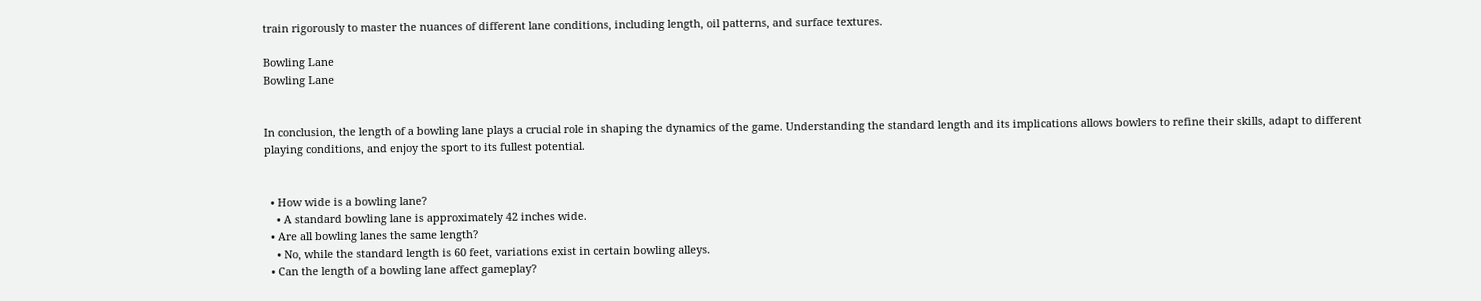train rigorously to master the nuances of different lane conditions, including length, oil patterns, and surface textures.

Bowling Lane
Bowling Lane


In conclusion, the length of a bowling lane plays a crucial role in shaping the dynamics of the game. Understanding the standard length and its implications allows bowlers to refine their skills, adapt to different playing conditions, and enjoy the sport to its fullest potential.


  • How wide is a bowling lane?
    • A standard bowling lane is approximately 42 inches wide.
  • Are all bowling lanes the same length?
    • No, while the standard length is 60 feet, variations exist in certain bowling alleys.
  • Can the length of a bowling lane affect gameplay?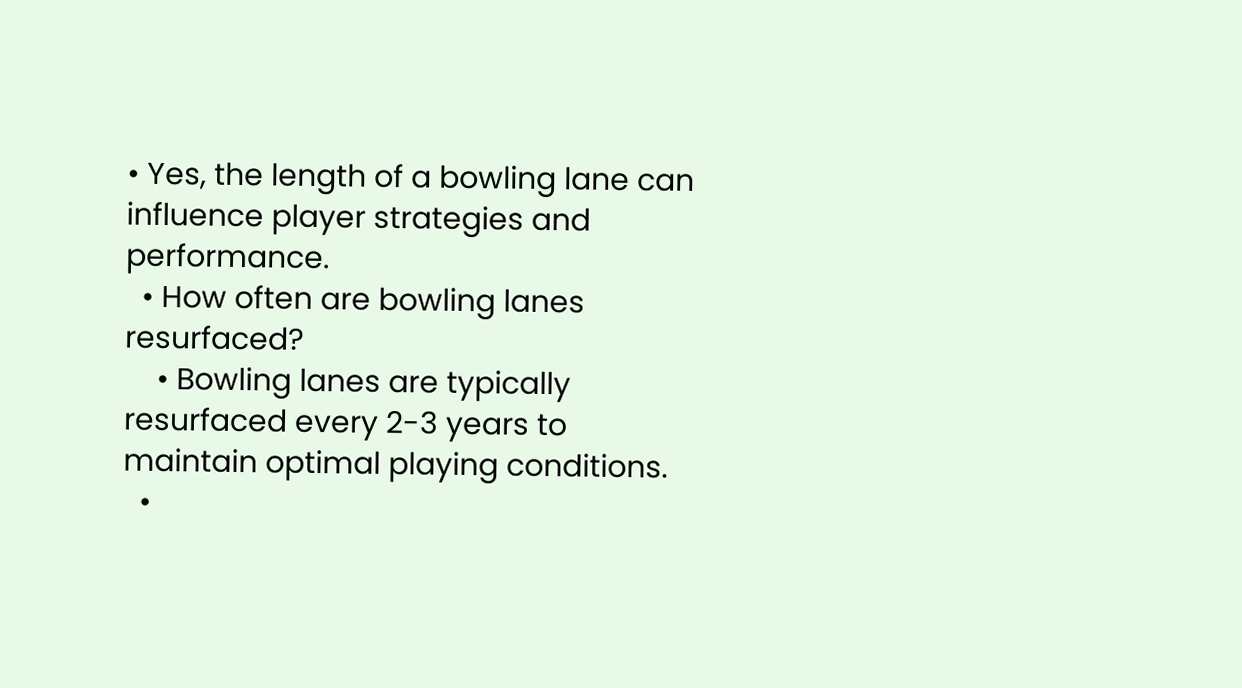• Yes, the length of a bowling lane can influence player strategies and performance.
  • How often are bowling lanes resurfaced?
    • Bowling lanes are typically resurfaced every 2-3 years to maintain optimal playing conditions.
  •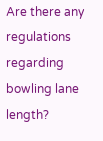Are there any regulations regarding bowling lane length?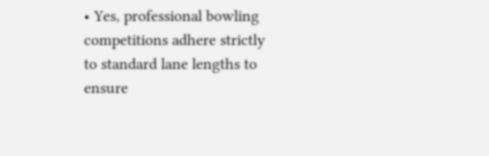• Yes, professional bowling competitions adhere strictly to standard lane lengths to ensure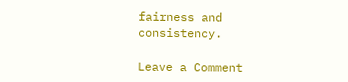fairness and consistency.

Leave a Comment